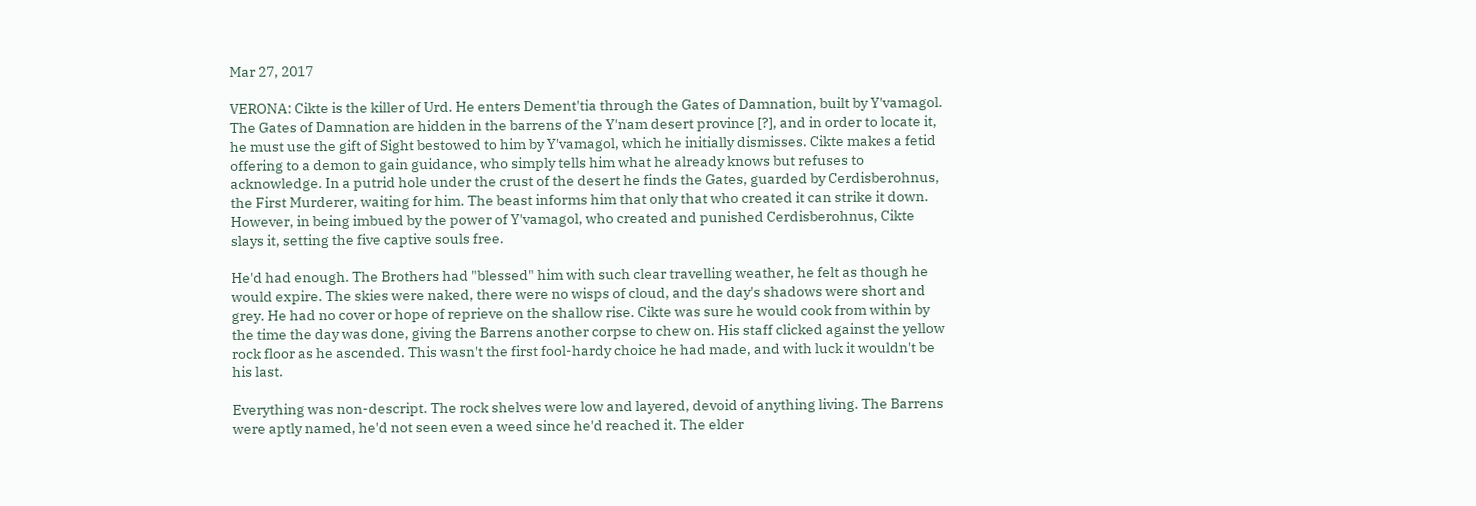Mar 27, 2017

VERONA: Cikte is the killer of Urd. He enters Dement'tia through the Gates of Damnation, built by Y'vamagol. The Gates of Damnation are hidden in the barrens of the Y'nam desert province [?], and in order to locate it, he must use the gift of Sight bestowed to him by Y'vamagol, which he initially dismisses. Cikte makes a fetid offering to a demon to gain guidance, who simply tells him what he already knows but refuses to acknowledge. In a putrid hole under the crust of the desert he finds the Gates, guarded by Cerdisberohnus, the First Murderer, waiting for him. The beast informs him that only that who created it can strike it down. However, in being imbued by the power of Y'vamagol, who created and punished Cerdisberohnus, Cikte slays it, setting the five captive souls free.

He'd had enough. The Brothers had "blessed" him with such clear travelling weather, he felt as though he would expire. The skies were naked, there were no wisps of cloud, and the day's shadows were short and grey. He had no cover or hope of reprieve on the shallow rise. Cikte was sure he would cook from within by the time the day was done, giving the Barrens another corpse to chew on. His staff clicked against the yellow rock floor as he ascended. This wasn't the first fool-hardy choice he had made, and with luck it wouldn't be his last.

Everything was non-descript. The rock shelves were low and layered, devoid of anything living. The Barrens were aptly named, he'd not seen even a weed since he'd reached it. The elder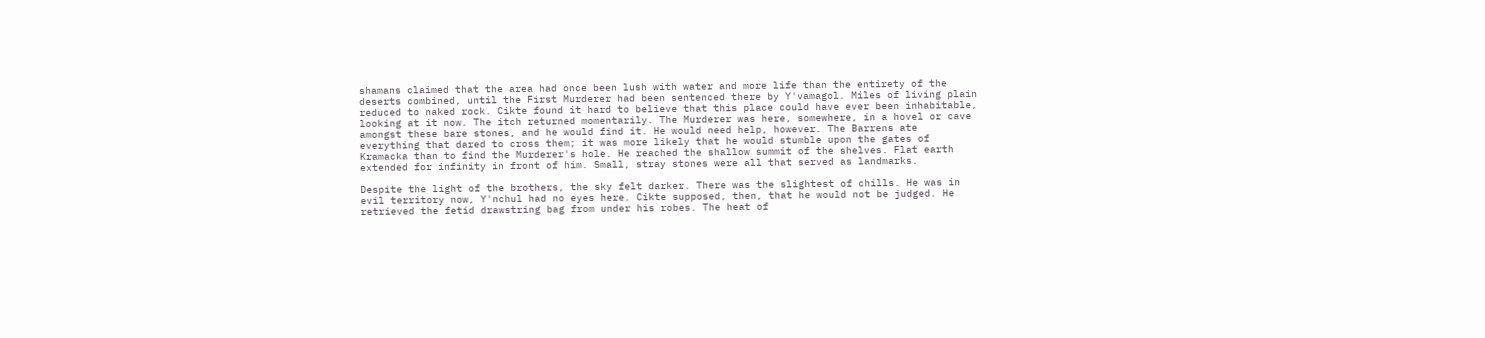shamans claimed that the area had once been lush with water and more life than the entirety of the deserts combined, until the First Murderer had been sentenced there by Y'vamagol. Miles of living plain reduced to naked rock. Cikte found it hard to believe that this place could have ever been inhabitable, looking at it now. The itch returned momentarily. The Murderer was here, somewhere, in a hovel or cave amongst these bare stones, and he would find it. He would need help, however. The Barrens ate everything that dared to cross them; it was more likely that he would stumble upon the gates of Kramacka than to find the Murderer's hole. He reached the shallow summit of the shelves. Flat earth extended for infinity in front of him. Small, stray stones were all that served as landmarks.

Despite the light of the brothers, the sky felt darker. There was the slightest of chills. He was in evil territory now, Y'nchul had no eyes here. Cikte supposed, then, that he would not be judged. He retrieved the fetid drawstring bag from under his robes. The heat of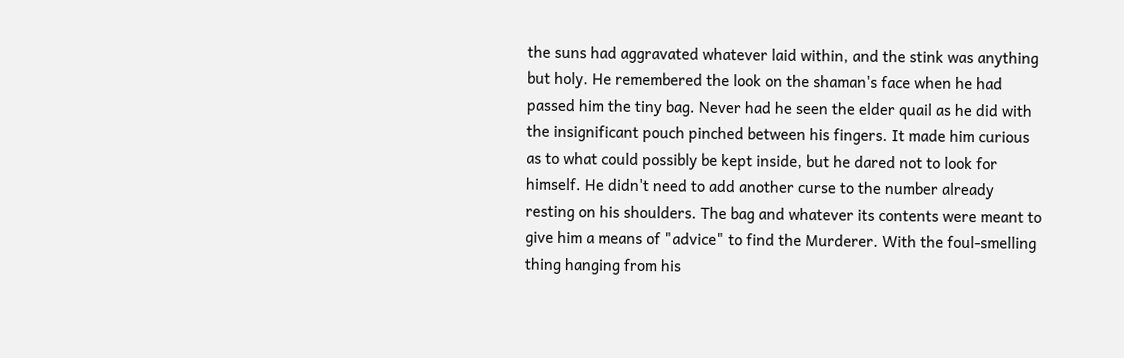the suns had aggravated whatever laid within, and the stink was anything but holy. He remembered the look on the shaman's face when he had passed him the tiny bag. Never had he seen the elder quail as he did with the insignificant pouch pinched between his fingers. It made him curious as to what could possibly be kept inside, but he dared not to look for himself. He didn't need to add another curse to the number already resting on his shoulders. The bag and whatever its contents were meant to give him a means of "advice" to find the Murderer. With the foul-smelling thing hanging from his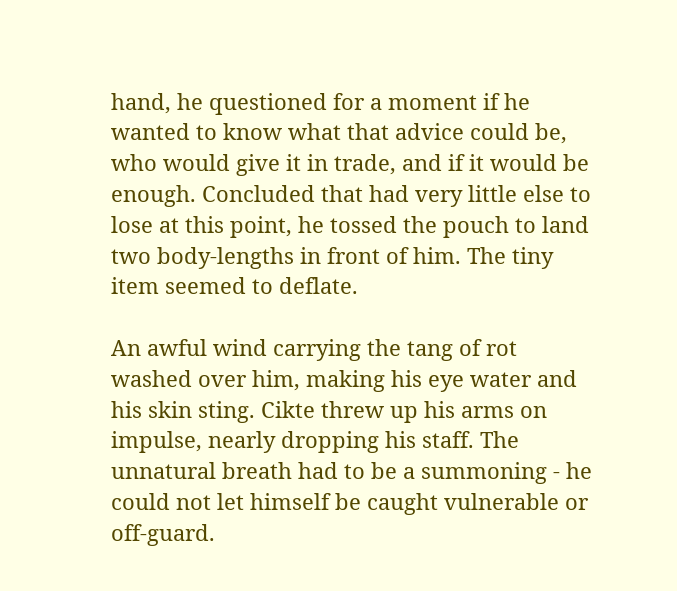hand, he questioned for a moment if he wanted to know what that advice could be, who would give it in trade, and if it would be enough. Concluded that had very little else to lose at this point, he tossed the pouch to land two body-lengths in front of him. The tiny item seemed to deflate.

An awful wind carrying the tang of rot washed over him, making his eye water and his skin sting. Cikte threw up his arms on impulse, nearly dropping his staff. The unnatural breath had to be a summoning - he could not let himself be caught vulnerable or off-guard.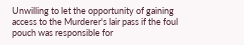Unwilling to let the opportunity of gaining access to the Murderer's lair pass if the foul pouch was responsible for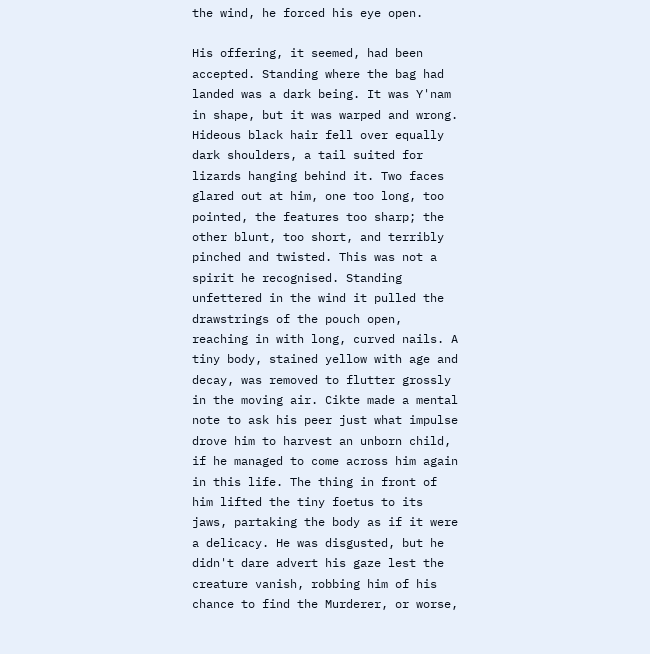the wind, he forced his eye open.

His offering, it seemed, had been accepted. Standing where the bag had landed was a dark being. It was Y'nam in shape, but it was warped and wrong. Hideous black hair fell over equally dark shoulders, a tail suited for lizards hanging behind it. Two faces glared out at him, one too long, too pointed, the features too sharp; the other blunt, too short, and terribly pinched and twisted. This was not a spirit he recognised. Standing unfettered in the wind it pulled the drawstrings of the pouch open, reaching in with long, curved nails. A tiny body, stained yellow with age and decay, was removed to flutter grossly in the moving air. Cikte made a mental note to ask his peer just what impulse drove him to harvest an unborn child, if he managed to come across him again in this life. The thing in front of him lifted the tiny foetus to its jaws, partaking the body as if it were a delicacy. He was disgusted, but he didn't dare advert his gaze lest the creature vanish, robbing him of his chance to find the Murderer, or worse,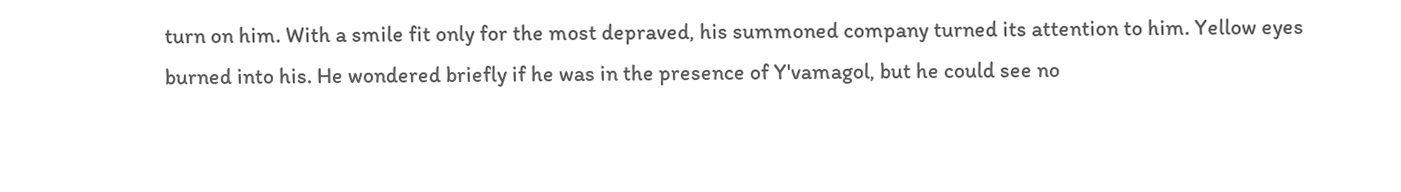turn on him. With a smile fit only for the most depraved, his summoned company turned its attention to him. Yellow eyes burned into his. He wondered briefly if he was in the presence of Y'vamagol, but he could see no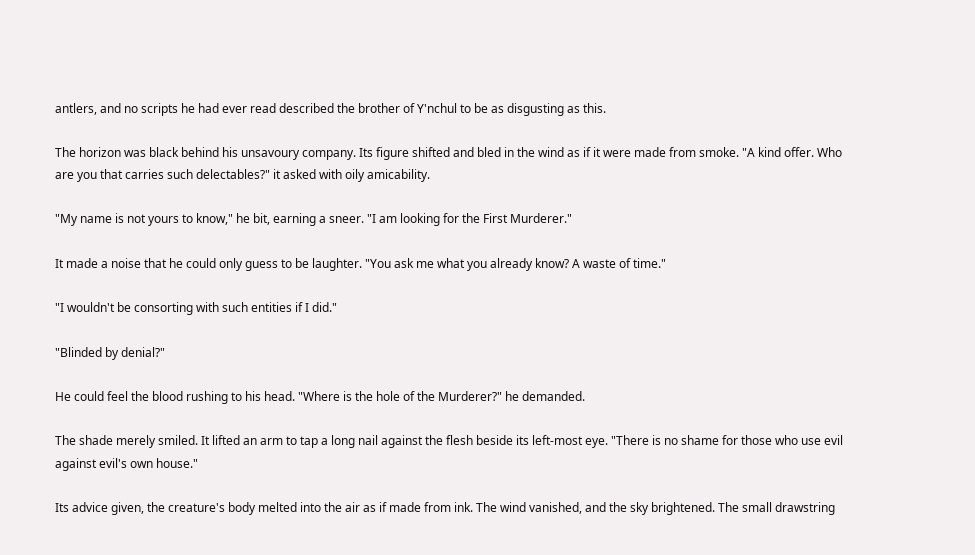antlers, and no scripts he had ever read described the brother of Y'nchul to be as disgusting as this.

The horizon was black behind his unsavoury company. Its figure shifted and bled in the wind as if it were made from smoke. "A kind offer. Who are you that carries such delectables?" it asked with oily amicability.

"My name is not yours to know," he bit, earning a sneer. "I am looking for the First Murderer."

It made a noise that he could only guess to be laughter. "You ask me what you already know? A waste of time."

"I wouldn't be consorting with such entities if I did."

"Blinded by denial?"

He could feel the blood rushing to his head. "Where is the hole of the Murderer?" he demanded.

The shade merely smiled. It lifted an arm to tap a long nail against the flesh beside its left-most eye. "There is no shame for those who use evil against evil's own house."

Its advice given, the creature's body melted into the air as if made from ink. The wind vanished, and the sky brightened. The small drawstring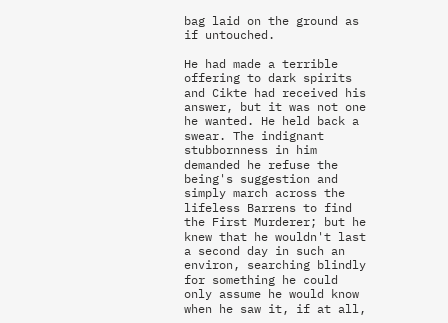bag laid on the ground as if untouched.

He had made a terrible offering to dark spirits and Cikte had received his answer, but it was not one he wanted. He held back a swear. The indignant stubbornness in him demanded he refuse the being's suggestion and simply march across the lifeless Barrens to find the First Murderer; but he knew that he wouldn't last a second day in such an environ, searching blindly for something he could only assume he would know when he saw it, if at all,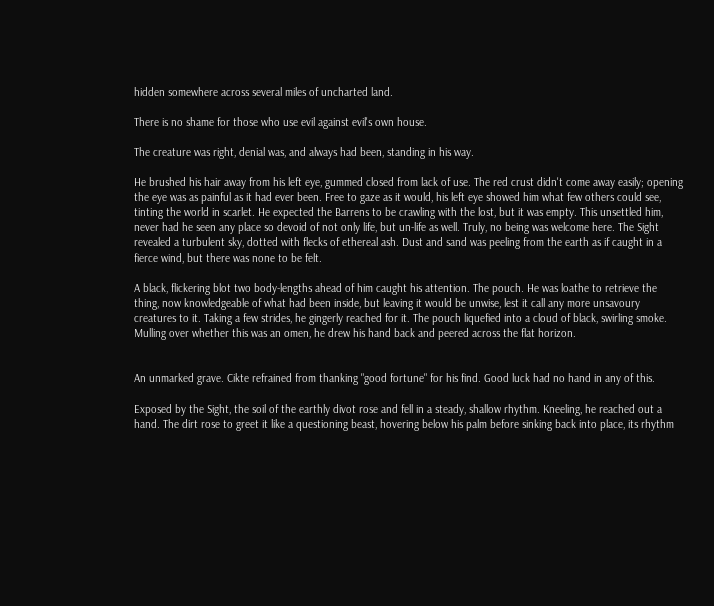hidden somewhere across several miles of uncharted land.

There is no shame for those who use evil against evil's own house.

The creature was right, denial was, and always had been, standing in his way.

He brushed his hair away from his left eye, gummed closed from lack of use. The red crust didn't come away easily; opening the eye was as painful as it had ever been. Free to gaze as it would, his left eye showed him what few others could see, tinting the world in scarlet. He expected the Barrens to be crawling with the lost, but it was empty. This unsettled him, never had he seen any place so devoid of not only life, but un-life as well. Truly, no being was welcome here. The Sight revealed a turbulent sky, dotted with flecks of ethereal ash. Dust and sand was peeling from the earth as if caught in a fierce wind, but there was none to be felt.

A black, flickering blot two body-lengths ahead of him caught his attention. The pouch. He was loathe to retrieve the thing, now knowledgeable of what had been inside, but leaving it would be unwise, lest it call any more unsavoury creatures to it. Taking a few strides, he gingerly reached for it. The pouch liquefied into a cloud of black, swirling smoke. Mulling over whether this was an omen, he drew his hand back and peered across the flat horizon.


An unmarked grave. Cikte refrained from thanking "good fortune" for his find. Good luck had no hand in any of this.

Exposed by the Sight, the soil of the earthly divot rose and fell in a steady, shallow rhythm. Kneeling, he reached out a hand. The dirt rose to greet it like a questioning beast, hovering below his palm before sinking back into place, its rhythm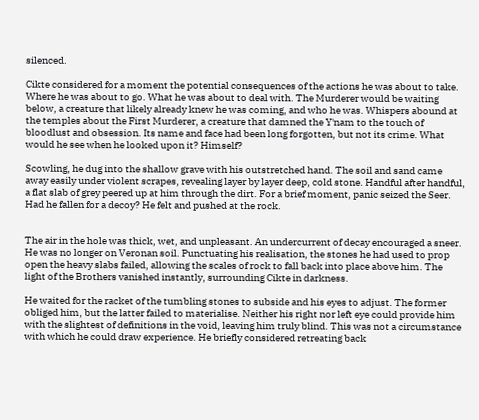silenced.

Cikte considered for a moment the potential consequences of the actions he was about to take. Where he was about to go. What he was about to deal with. The Murderer would be waiting below, a creature that likely already knew he was coming, and who he was. Whispers abound at the temples about the First Murderer, a creature that damned the Y'nam to the touch of bloodlust and obsession. Its name and face had been long forgotten, but not its crime. What would he see when he looked upon it? Himself?

Scowling, he dug into the shallow grave with his outstretched hand. The soil and sand came away easily under violent scrapes, revealing layer by layer deep, cold stone. Handful after handful, a flat slab of grey peered up at him through the dirt. For a brief moment, panic seized the Seer. Had he fallen for a decoy? He felt and pushed at the rock.


The air in the hole was thick, wet, and unpleasant. An undercurrent of decay encouraged a sneer. He was no longer on Veronan soil. Punctuating his realisation, the stones he had used to prop open the heavy slabs failed, allowing the scales of rock to fall back into place above him. The light of the Brothers vanished instantly, surrounding Cikte in darkness.

He waited for the racket of the tumbling stones to subside and his eyes to adjust. The former obliged him, but the latter failed to materialise. Neither his right nor left eye could provide him with the slightest of definitions in the void, leaving him truly blind. This was not a circumstance with which he could draw experience. He briefly considered retreating back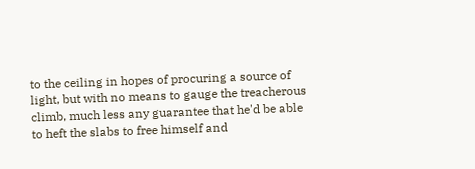to the ceiling in hopes of procuring a source of light, but with no means to gauge the treacherous climb, much less any guarantee that he'd be able to heft the slabs to free himself and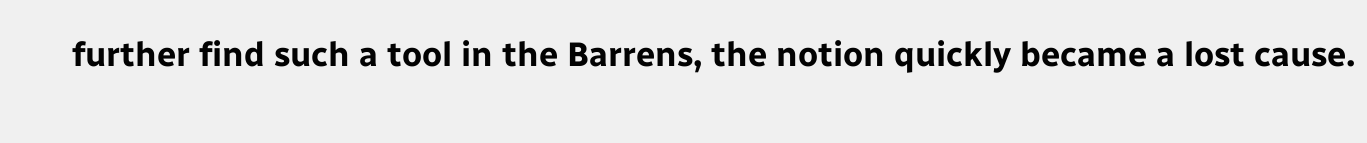further find such a tool in the Barrens, the notion quickly became a lost cause.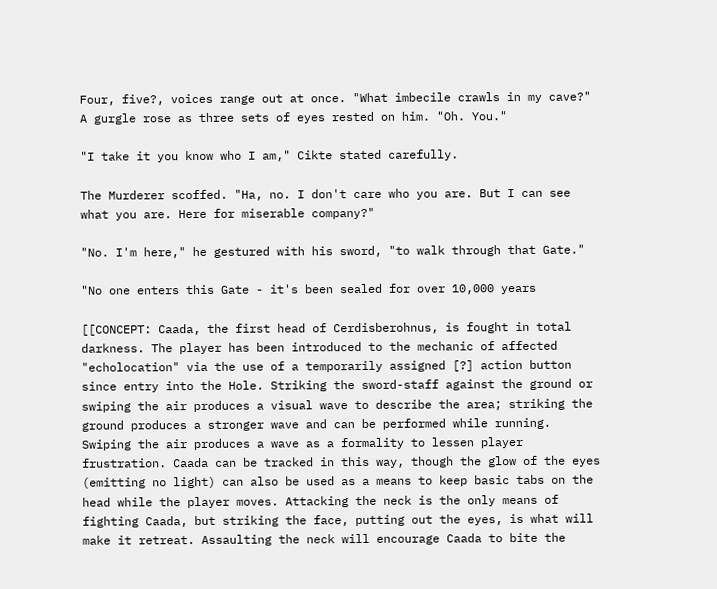Four, five?, voices range out at once. "What imbecile crawls in my cave?" A gurgle rose as three sets of eyes rested on him. "Oh. You."

"I take it you know who I am," Cikte stated carefully.

The Murderer scoffed. "Ha, no. I don't care who you are. But I can see what you are. Here for miserable company?"

"No. I'm here," he gestured with his sword, "to walk through that Gate."

"No one enters this Gate - it's been sealed for over 10,000 years

[[CONCEPT: Caada, the first head of Cerdisberohnus, is fought in total darkness. The player has been introduced to the mechanic of affected "echolocation" via the use of a temporarily assigned [?] action button since entry into the Hole. Striking the sword-staff against the ground or swiping the air produces a visual wave to describe the area; striking the ground produces a stronger wave and can be performed while running. Swiping the air produces a wave as a formality to lessen player frustration. Caada can be tracked in this way, though the glow of the eyes (emitting no light) can also be used as a means to keep basic tabs on the head while the player moves. Attacking the neck is the only means of fighting Caada, but striking the face, putting out the eyes, is what will make it retreat. Assaulting the neck will encourage Caada to bite the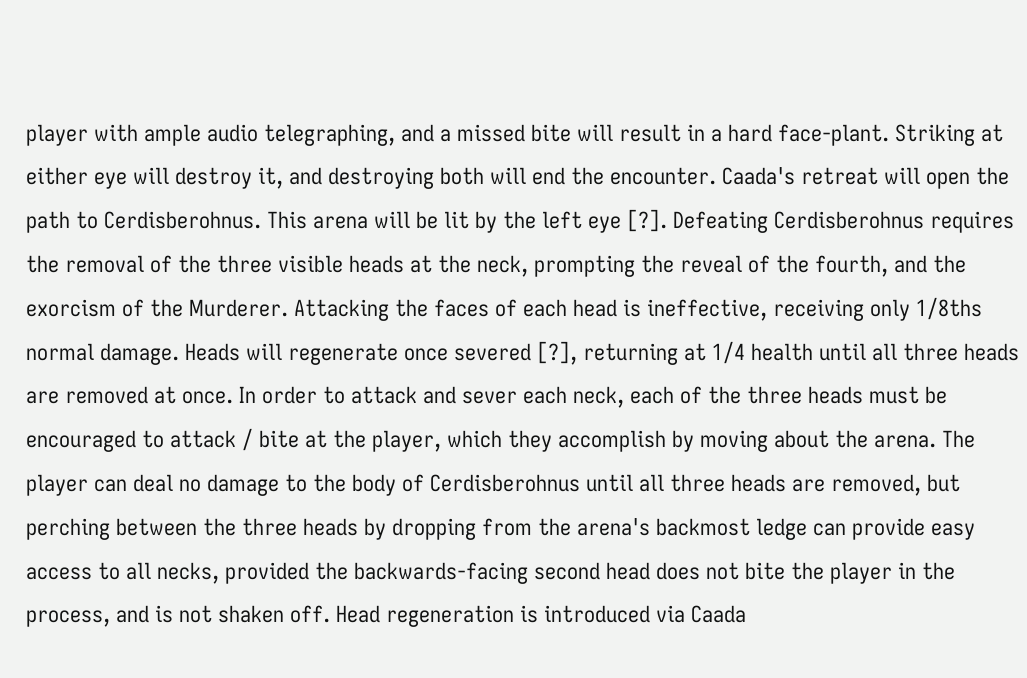player with ample audio telegraphing, and a missed bite will result in a hard face-plant. Striking at either eye will destroy it, and destroying both will end the encounter. Caada's retreat will open the path to Cerdisberohnus. This arena will be lit by the left eye [?]. Defeating Cerdisberohnus requires the removal of the three visible heads at the neck, prompting the reveal of the fourth, and the exorcism of the Murderer. Attacking the faces of each head is ineffective, receiving only 1/8ths normal damage. Heads will regenerate once severed [?], returning at 1/4 health until all three heads are removed at once. In order to attack and sever each neck, each of the three heads must be encouraged to attack / bite at the player, which they accomplish by moving about the arena. The player can deal no damage to the body of Cerdisberohnus until all three heads are removed, but perching between the three heads by dropping from the arena's backmost ledge can provide easy access to all necks, provided the backwards-facing second head does not bite the player in the process, and is not shaken off. Head regeneration is introduced via Caada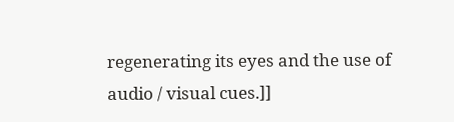regenerating its eyes and the use of audio / visual cues.]]